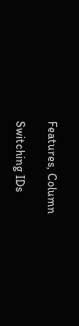Features, Column

Switching IDs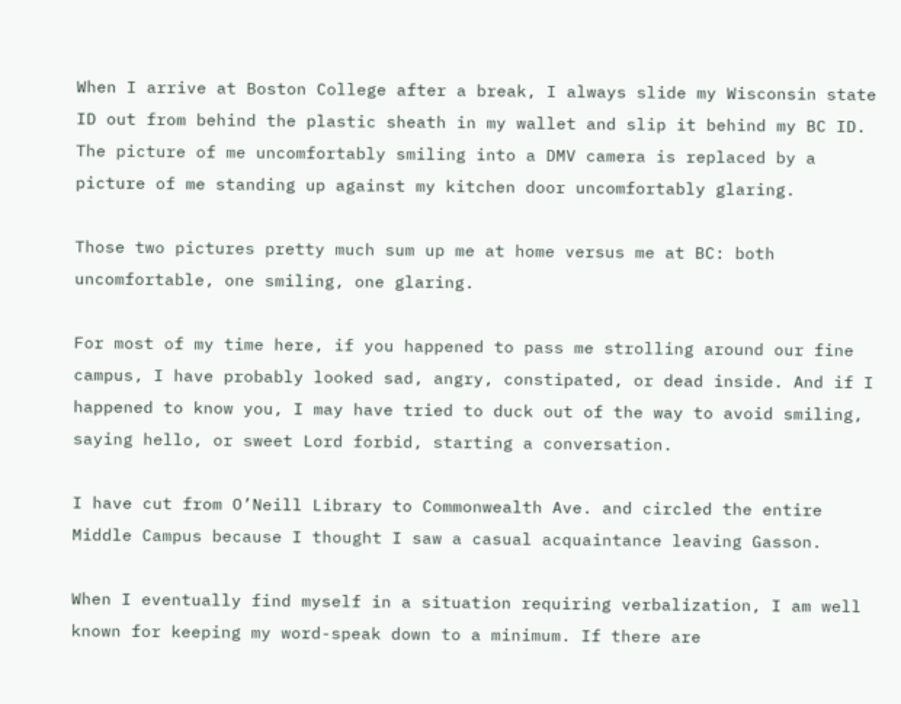When I arrive at Boston College after a break, I always slide my Wisconsin state ID out from behind the plastic sheath in my wallet and slip it behind my BC ID. The picture of me uncomfortably smiling into a DMV camera is replaced by a picture of me standing up against my kitchen door uncomfortably glaring.

Those two pictures pretty much sum up me at home versus me at BC: both uncomfortable, one smiling, one glaring.

For most of my time here, if you happened to pass me strolling around our fine campus, I have probably looked sad, angry, constipated, or dead inside. And if I happened to know you, I may have tried to duck out of the way to avoid smiling, saying hello, or sweet Lord forbid, starting a conversation.

I have cut from O’Neill Library to Commonwealth Ave. and circled the entire Middle Campus because I thought I saw a casual acquaintance leaving Gasson.

When I eventually find myself in a situation requiring verbalization, I am well known for keeping my word-speak down to a minimum. If there are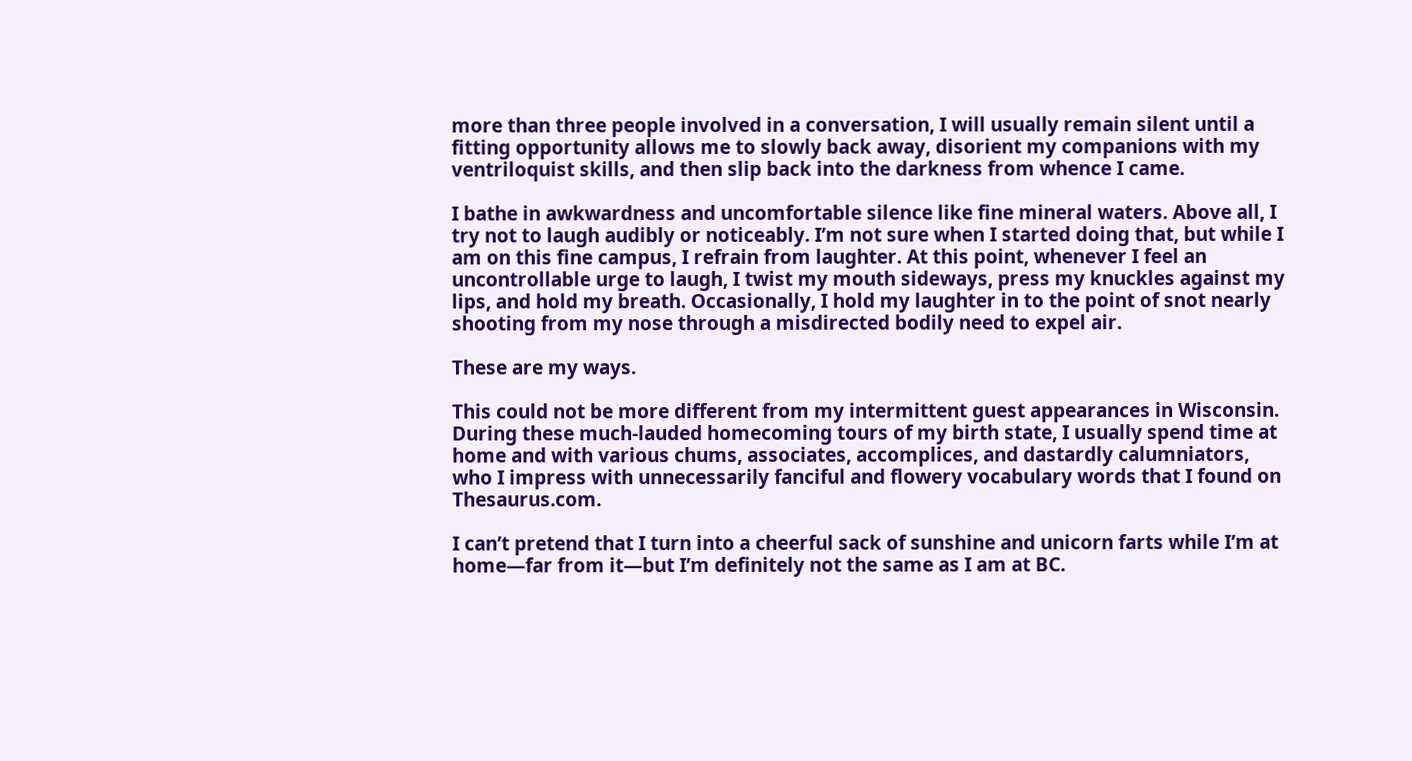more than three people involved in a conversation, I will usually remain silent until a fitting opportunity allows me to slowly back away, disorient my companions with my ventriloquist skills, and then slip back into the darkness from whence I came.

I bathe in awkwardness and uncomfortable silence like fine mineral waters. Above all, I try not to laugh audibly or noticeably. I’m not sure when I started doing that, but while I am on this fine campus, I refrain from laughter. At this point, whenever I feel an uncontrollable urge to laugh, I twist my mouth sideways, press my knuckles against my lips, and hold my breath. Occasionally, I hold my laughter in to the point of snot nearly shooting from my nose through a misdirected bodily need to expel air.

These are my ways.

This could not be more different from my intermittent guest appearances in Wisconsin. During these much-lauded homecoming tours of my birth state, I usually spend time at home and with various chums, associates, accomplices, and dastardly calumniators, who I impress with unnecessarily fanciful and flowery vocabulary words that I found on Thesaurus.com.

I can’t pretend that I turn into a cheerful sack of sunshine and unicorn farts while I’m at home—far from it—but I’m definitely not the same as I am at BC.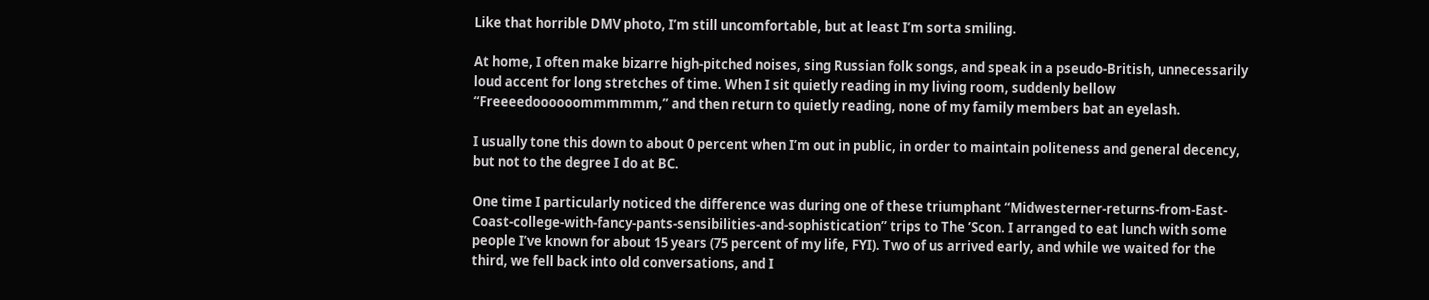Like that horrible DMV photo, I’m still uncomfortable, but at least I’m sorta smiling.

At home, I often make bizarre high-pitched noises, sing Russian folk songs, and speak in a pseudo-British, unnecessarily loud accent for long stretches of time. When I sit quietly reading in my living room, suddenly bellow “Freeeedoooooommmmmm,” and then return to quietly reading, none of my family members bat an eyelash.

I usually tone this down to about 0 percent when I’m out in public, in order to maintain politeness and general decency, but not to the degree I do at BC.

One time I particularly noticed the difference was during one of these triumphant “Midwesterner-returns-from-East-Coast-college-with-fancy-pants-sensibilities-and-sophistication” trips to The ’Scon. I arranged to eat lunch with some people I’ve known for about 15 years (75 percent of my life, FYI). Two of us arrived early, and while we waited for the third, we fell back into old conversations, and I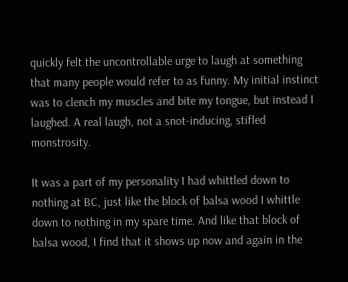quickly felt the uncontrollable urge to laugh at something that many people would refer to as funny. My initial instinct was to clench my muscles and bite my tongue, but instead I laughed. A real laugh, not a snot-inducing, stifled monstrosity.

It was a part of my personality I had whittled down to nothing at BC, just like the block of balsa wood I whittle down to nothing in my spare time. And like that block of balsa wood, I find that it shows up now and again in the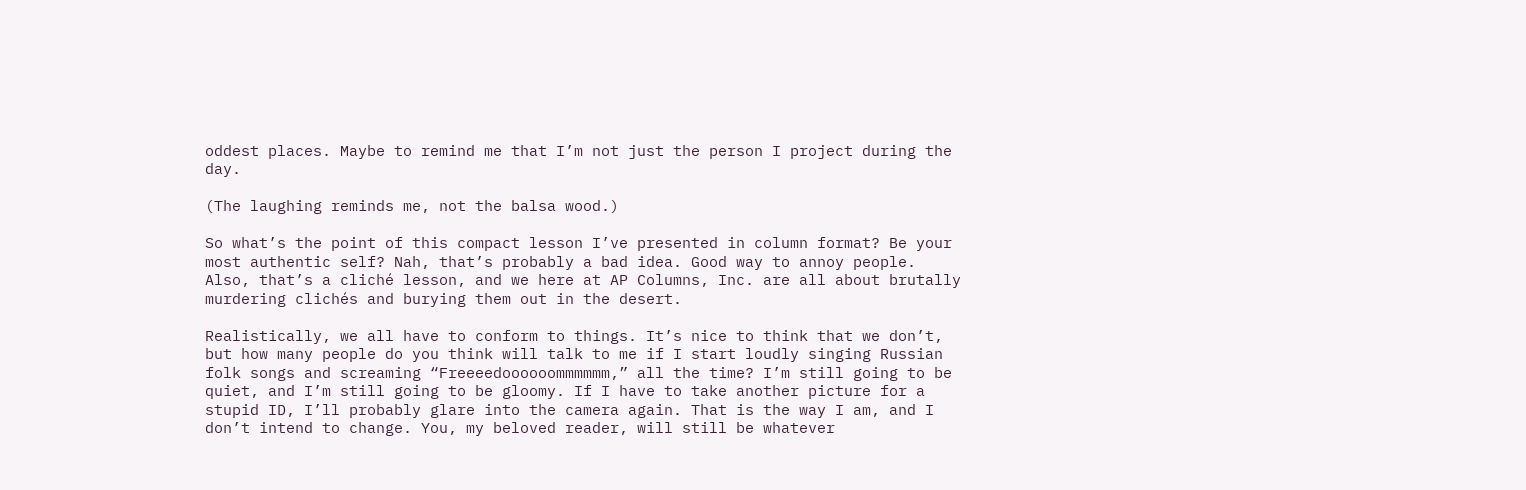oddest places. Maybe to remind me that I’m not just the person I project during the day.

(The laughing reminds me, not the balsa wood.)

So what’s the point of this compact lesson I’ve presented in column format? Be your most authentic self? Nah, that’s probably a bad idea. Good way to annoy people. Also, that’s a cliché lesson, and we here at AP Columns, Inc. are all about brutally murdering clichés and burying them out in the desert.

Realistically, we all have to conform to things. It’s nice to think that we don’t, but how many people do you think will talk to me if I start loudly singing Russian folk songs and screaming “Freeeedoooooommmmmm,” all the time? I’m still going to be quiet, and I’m still going to be gloomy. If I have to take another picture for a stupid ID, I’ll probably glare into the camera again. That is the way I am, and I don’t intend to change. You, my beloved reader, will still be whatever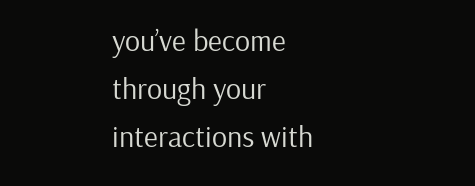you’ve become through your interactions with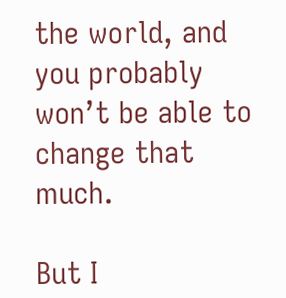the world, and you probably won’t be able to change that much.

But I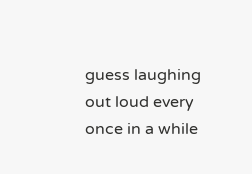guess laughing out loud every once in a while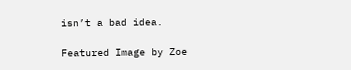isn’t a bad idea.

Featured Image by Zoe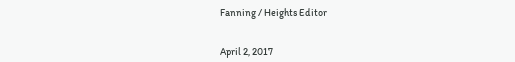Fanning / Heights Editor


April 2, 2017